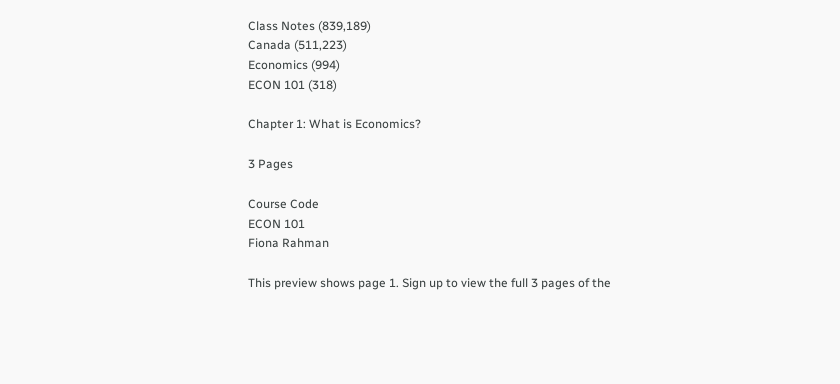Class Notes (839,189)
Canada (511,223)
Economics (994)
ECON 101 (318)

Chapter 1: What is Economics?

3 Pages

Course Code
ECON 101
Fiona Rahman

This preview shows page 1. Sign up to view the full 3 pages of the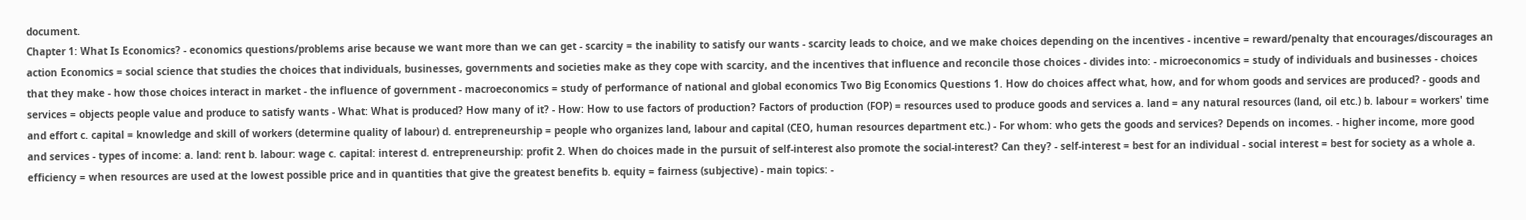document.
Chapter 1: What Is Economics? - economics questions/problems arise because we want more than we can get - scarcity = the inability to satisfy our wants - scarcity leads to choice, and we make choices depending on the incentives - incentive = reward/penalty that encourages/discourages an action Economics = social science that studies the choices that individuals, businesses, governments and societies make as they cope with scarcity, and the incentives that influence and reconcile those choices - divides into: - microeconomics = study of individuals and businesses - choices that they make - how those choices interact in market - the influence of government - macroeconomics = study of performance of national and global economics Two Big Economics Questions 1. How do choices affect what, how, and for whom goods and services are produced? - goods and services = objects people value and produce to satisfy wants - What: What is produced? How many of it? - How: How to use factors of production? Factors of production (FOP) = resources used to produce goods and services a. land = any natural resources (land, oil etc.) b. labour = workers' time and effort c. capital = knowledge and skill of workers (determine quality of labour) d. entrepreneurship = people who organizes land, labour and capital (CEO, human resources department etc.) - For whom: who gets the goods and services? Depends on incomes. - higher income, more good and services - types of income: a. land: rent b. labour: wage c. capital: interest d. entrepreneurship: profit 2. When do choices made in the pursuit of self-interest also promote the social-interest? Can they? - self-interest = best for an individual - social interest = best for society as a whole a. efficiency = when resources are used at the lowest possible price and in quantities that give the greatest benefits b. equity = fairness (subjective) - main topics: -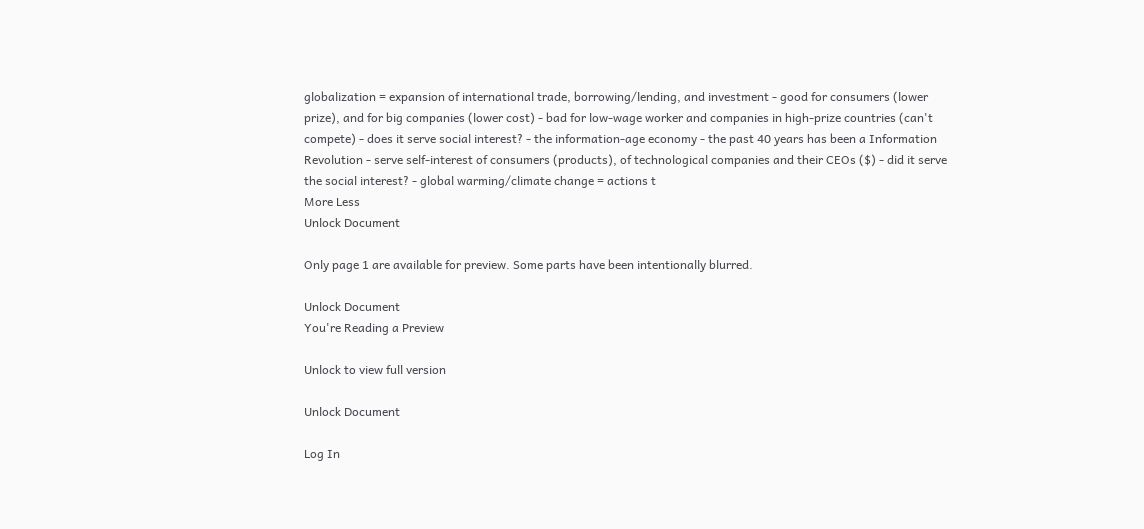globalization = expansion of international trade, borrowing/lending, and investment - good for consumers (lower prize), and for big companies (lower cost) - bad for low-wage worker and companies in high-prize countries (can't compete) - does it serve social interest? - the information-age economy - the past 40 years has been a Information Revolution - serve self-interest of consumers (products), of technological companies and their CEOs ($) - did it serve the social interest? - global warming/climate change = actions t
More Less
Unlock Document

Only page 1 are available for preview. Some parts have been intentionally blurred.

Unlock Document
You're Reading a Preview

Unlock to view full version

Unlock Document

Log In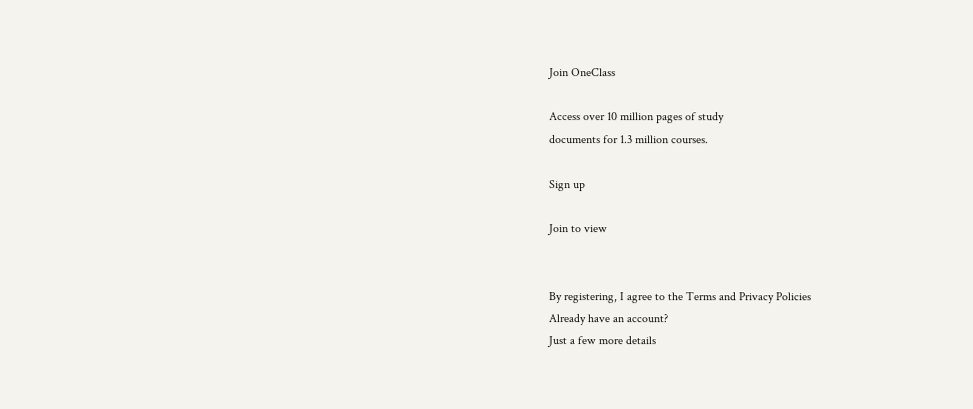Join OneClass

Access over 10 million pages of study
documents for 1.3 million courses.

Sign up

Join to view


By registering, I agree to the Terms and Privacy Policies
Already have an account?
Just a few more details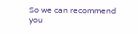So we can recommend you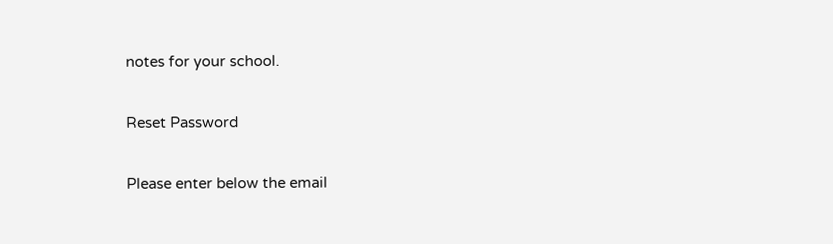notes for your school.

Reset Password

Please enter below the email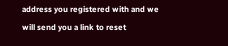address you registered with and we will send you a link to reset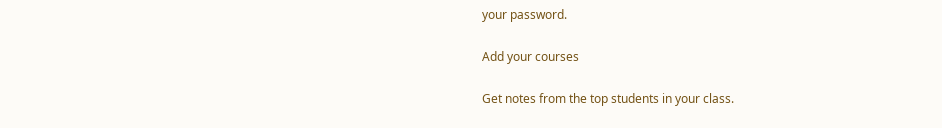your password.

Add your courses

Get notes from the top students in your class.